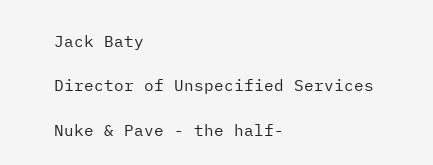Jack Baty

Director of Unspecified Services

Nuke & Pave - the half-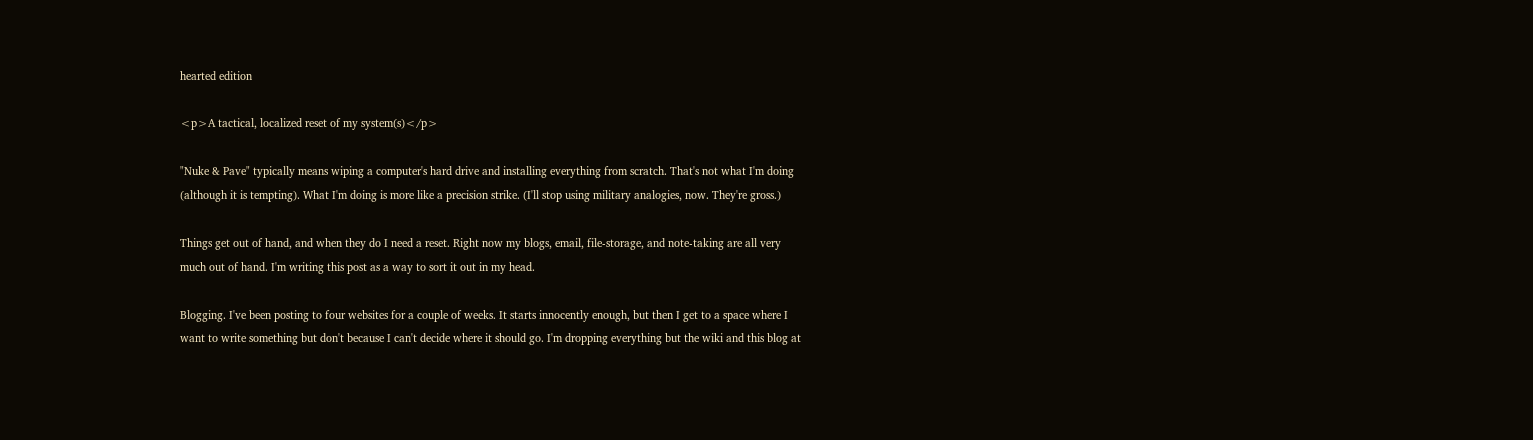hearted edition

<p>A tactical, localized reset of my system(s)</p>

"Nuke & Pave" typically means wiping a computer's hard drive and installing everything from scratch. That's not what I'm doing (although it is tempting). What I'm doing is more like a precision strike. (I'll stop using military analogies, now. They're gross.)

Things get out of hand, and when they do I need a reset. Right now my blogs, email, file-storage, and note-taking are all very much out of hand. I'm writing this post as a way to sort it out in my head.

Blogging. I've been posting to four websites for a couple of weeks. It starts innocently enough, but then I get to a space where I want to write something but don't because I can't decide where it should go. I'm dropping everything but the wiki and this blog at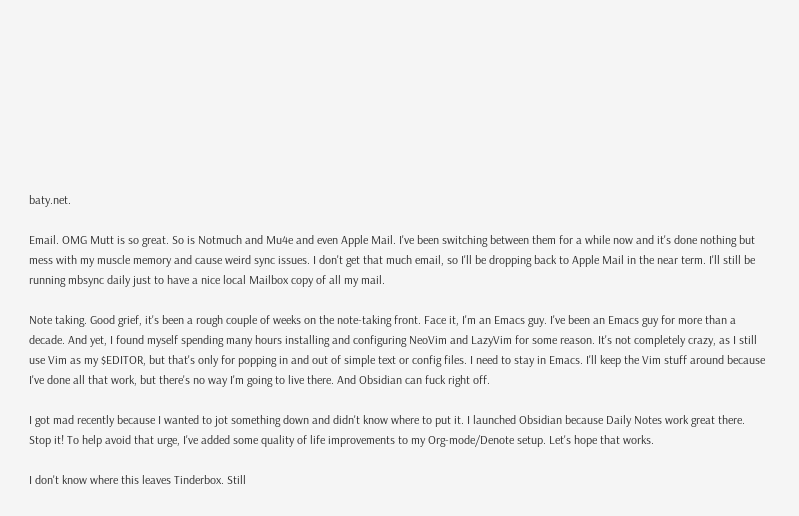baty.net.

Email. OMG Mutt is so great. So is Notmuch and Mu4e and even Apple Mail. I've been switching between them for a while now and it's done nothing but mess with my muscle memory and cause weird sync issues. I don't get that much email, so I'll be dropping back to Apple Mail in the near term. I'll still be running mbsync daily just to have a nice local Mailbox copy of all my mail.

Note taking. Good grief, it's been a rough couple of weeks on the note-taking front. Face it, I'm an Emacs guy. I've been an Emacs guy for more than a decade. And yet, I found myself spending many hours installing and configuring NeoVim and LazyVim for some reason. It's not completely crazy, as I still use Vim as my $EDITOR, but that's only for popping in and out of simple text or config files. I need to stay in Emacs. I'll keep the Vim stuff around because I've done all that work, but there's no way I'm going to live there. And Obsidian can fuck right off.

I got mad recently because I wanted to jot something down and didn't know where to put it. I launched Obsidian because Daily Notes work great there. Stop it! To help avoid that urge, I've added some quality of life improvements to my Org-mode/Denote setup. Let's hope that works.

I don't know where this leaves Tinderbox. Still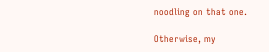noodling on that one.

Otherwise, my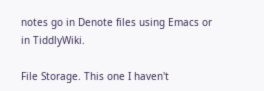notes go in Denote files using Emacs or in TiddlyWiki.

File Storage. This one I haven't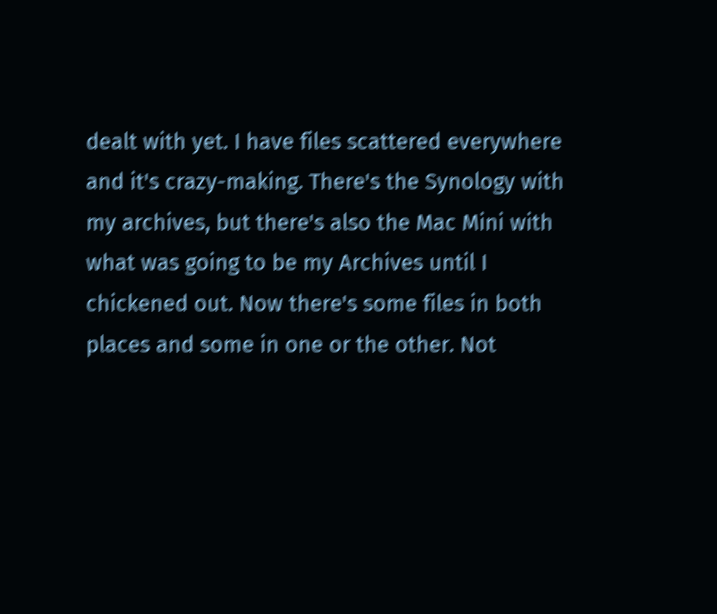dealt with yet. I have files scattered everywhere and it's crazy-making. There's the Synology with my archives, but there's also the Mac Mini with what was going to be my Archives until I chickened out. Now there's some files in both places and some in one or the other. Not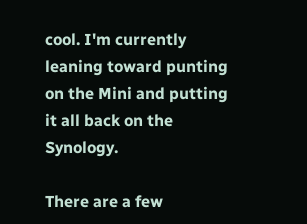cool. I'm currently leaning toward punting on the Mini and putting it all back on the Synology.

There are a few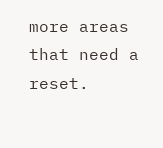more areas that need a reset.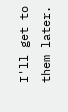I'll get to them later.